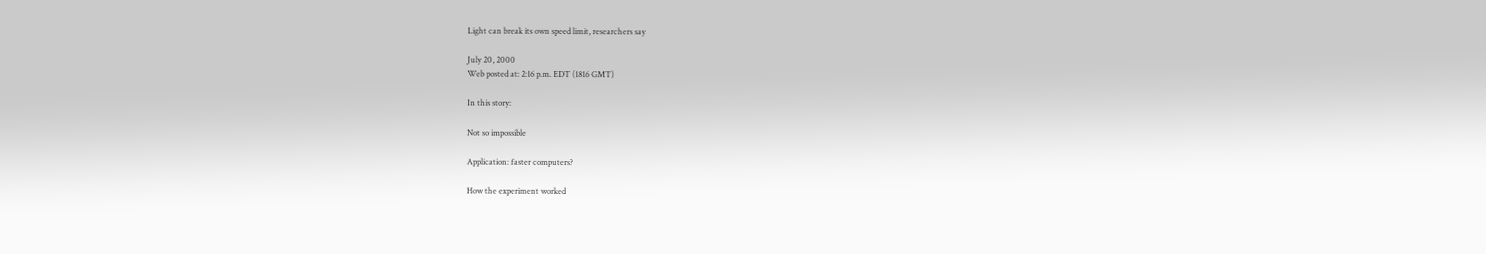Light can break its own speed limit, researchers say

July 20, 2000
Web posted at: 2:16 p.m. EDT (1816 GMT)

In this story:

Not so impossible

Application: faster computers?

How the experiment worked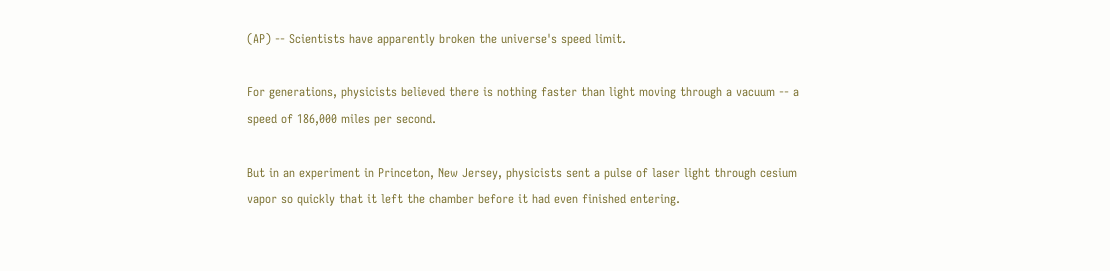(AP) -- Scientists have apparently broken the universe's speed limit.

For generations, physicists believed there is nothing faster than light moving through a vacuum -- a speed of 186,000 miles per second.

But in an experiment in Princeton, New Jersey, physicists sent a pulse of laser light through cesium vapor so quickly that it left the chamber before it had even finished entering.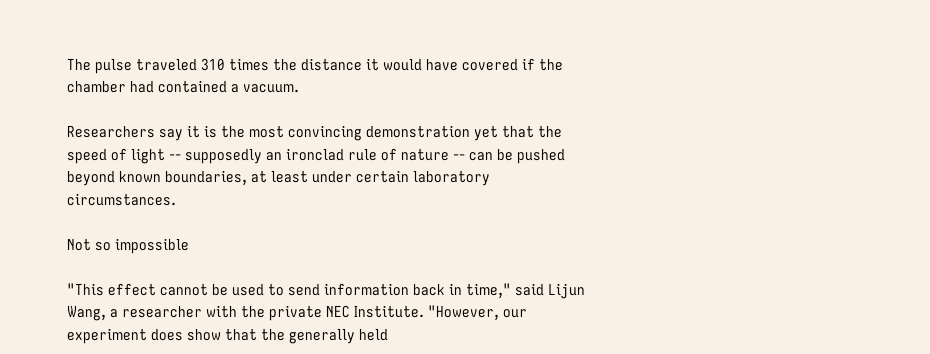The pulse traveled 310 times the distance it would have covered if the chamber had contained a vacuum.

Researchers say it is the most convincing demonstration yet that the speed of light -- supposedly an ironclad rule of nature -- can be pushed beyond known boundaries, at least under certain laboratory circumstances.

Not so impossible

"This effect cannot be used to send information back in time," said Lijun Wang, a researcher with the private NEC Institute. "However, our experiment does show that the generally held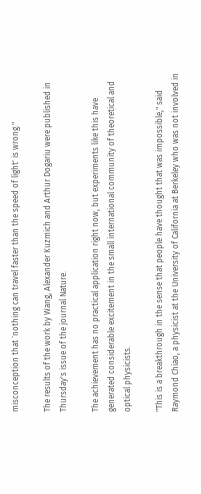misconception that `nothing can travel faster than the speed of light' is wrong."

The results of the work by Wang, Alexander Kuzmich and Arthur Dogariu were published in Thursday's issue of the journal Nature.

The achievement has no practical application right now, but experiments like this have generated considerable excitement in the small international community of theoretical and optical physicists.

"This is a breakthrough in the sense that people have thought that was impossible," said Raymond Chiao, a physicist at the University of California at Berkeley who was not involved in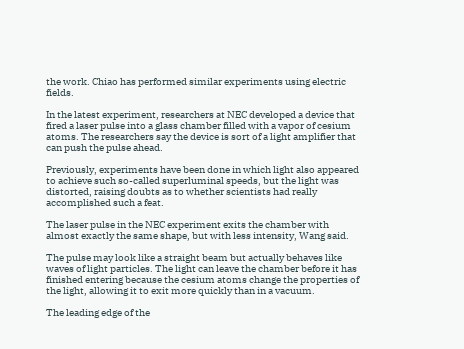the work. Chiao has performed similar experiments using electric fields.

In the latest experiment, researchers at NEC developed a device that fired a laser pulse into a glass chamber filled with a vapor of cesium atoms. The researchers say the device is sort of a light amplifier that can push the pulse ahead.

Previously, experiments have been done in which light also appeared to achieve such so-called superluminal speeds, but the light was distorted, raising doubts as to whether scientists had really accomplished such a feat.

The laser pulse in the NEC experiment exits the chamber with almost exactly the same shape, but with less intensity, Wang said.

The pulse may look like a straight beam but actually behaves like waves of light particles. The light can leave the chamber before it has finished entering because the cesium atoms change the properties of the light, allowing it to exit more quickly than in a vacuum.

The leading edge of the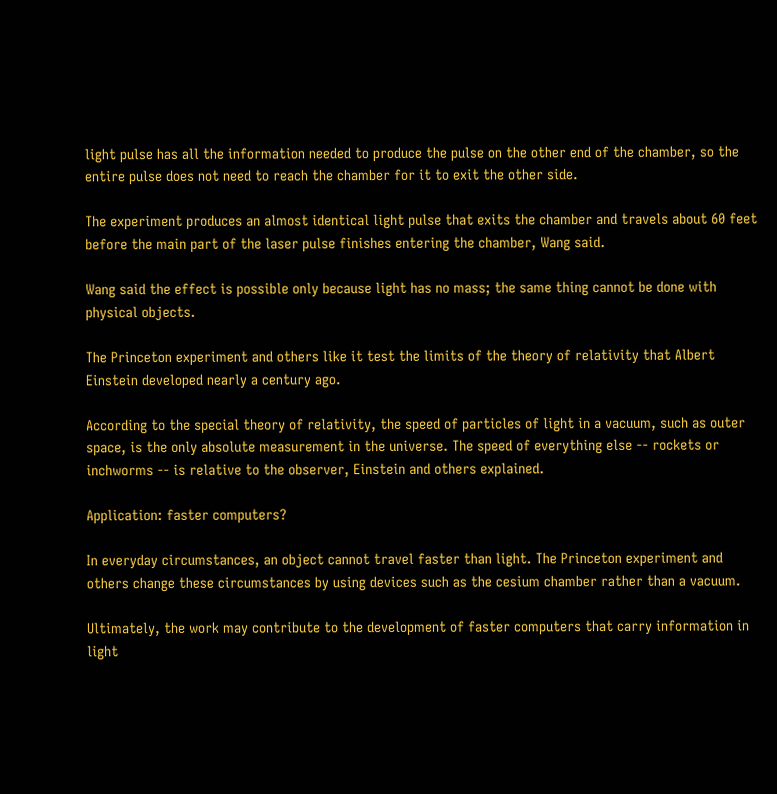light pulse has all the information needed to produce the pulse on the other end of the chamber, so the entire pulse does not need to reach the chamber for it to exit the other side.

The experiment produces an almost identical light pulse that exits the chamber and travels about 60 feet before the main part of the laser pulse finishes entering the chamber, Wang said.

Wang said the effect is possible only because light has no mass; the same thing cannot be done with physical objects.

The Princeton experiment and others like it test the limits of the theory of relativity that Albert Einstein developed nearly a century ago.

According to the special theory of relativity, the speed of particles of light in a vacuum, such as outer space, is the only absolute measurement in the universe. The speed of everything else -- rockets or inchworms -- is relative to the observer, Einstein and others explained.

Application: faster computers?

In everyday circumstances, an object cannot travel faster than light. The Princeton experiment and others change these circumstances by using devices such as the cesium chamber rather than a vacuum.

Ultimately, the work may contribute to the development of faster computers that carry information in light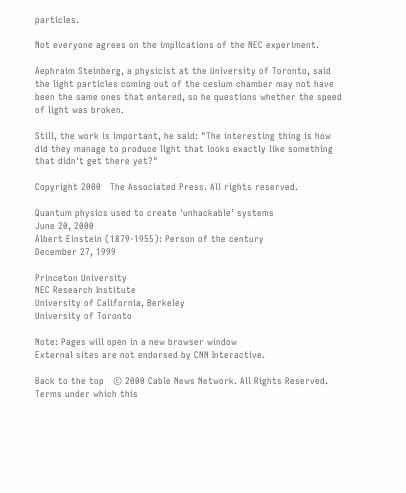particles.

Not everyone agrees on the implications of the NEC experiment.

Aephraim Steinberg, a physicist at the University of Toronto, said the light particles coming out of the cesium chamber may not have been the same ones that entered, so he questions whether the speed of light was broken.

Still, the work is important, he said: "The interesting thing is how did they manage to produce light that looks exactly like something that didn't get there yet?"

Copyright 2000   The Associated Press. All rights reserved.

Quantum physics used to create 'unhackable' systems
June 20, 2000
Albert Einstein (1879-1955): Person of the century
December 27, 1999

Princeton University
NEC Research Institute
University of California, Berkeley
University of Toronto

Note: Pages will open in a new browser window
External sites are not endorsed by CNN Interactive.

Back to the top   © 2000 Cable News Network. All Rights Reserved.
Terms under which this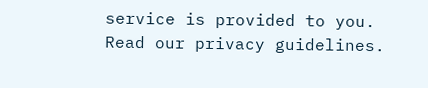service is provided to you.
Read our privacy guidelines.